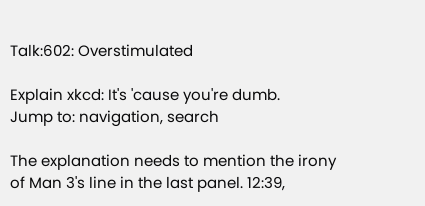Talk:602: Overstimulated

Explain xkcd: It's 'cause you're dumb.
Jump to: navigation, search

The explanation needs to mention the irony of Man 3's line in the last panel. 12:39,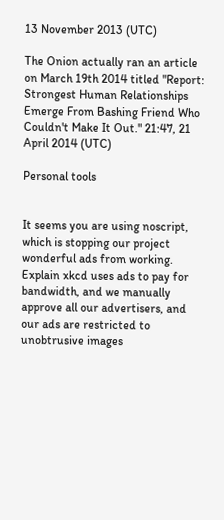13 November 2013 (UTC)

The Onion actually ran an article on March 19th 2014 titled "Report: Strongest Human Relationships Emerge From Bashing Friend Who Couldn't Make It Out." 21:47, 21 April 2014 (UTC)

Personal tools


It seems you are using noscript, which is stopping our project wonderful ads from working. Explain xkcd uses ads to pay for bandwidth, and we manually approve all our advertisers, and our ads are restricted to unobtrusive images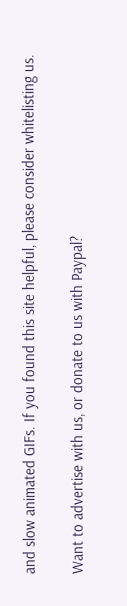and slow animated GIFs. If you found this site helpful, please consider whitelisting us.

Want to advertise with us, or donate to us with Paypal?